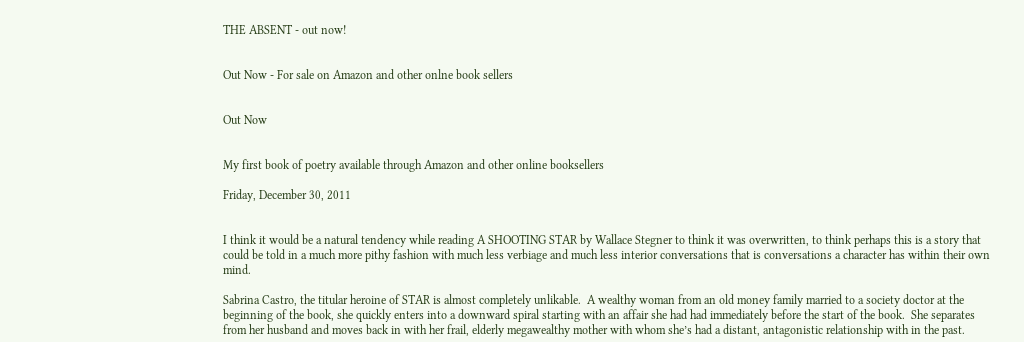THE ABSENT - out now!


Out Now - For sale on Amazon and other onlne book sellers


Out Now


My first book of poetry available through Amazon and other online booksellers

Friday, December 30, 2011


I think it would be a natural tendency while reading A SHOOTING STAR by Wallace Stegner to think it was overwritten, to think perhaps this is a story that could be told in a much more pithy fashion with much less verbiage and much less interior conversations that is conversations a character has within their own mind.

Sabrina Castro, the titular heroine of STAR is almost completely unlikable.  A wealthy woman from an old money family married to a society doctor at the beginning of the book, she quickly enters into a downward spiral starting with an affair she had had immediately before the start of the book.  She separates from her husband and moves back in with her frail, elderly megawealthy mother with whom she’s had a distant, antagonistic relationship with in the past.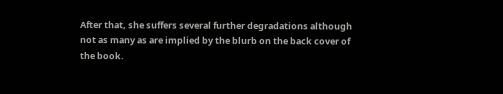After that, she suffers several further degradations although not as many as are implied by the blurb on the back cover of the book.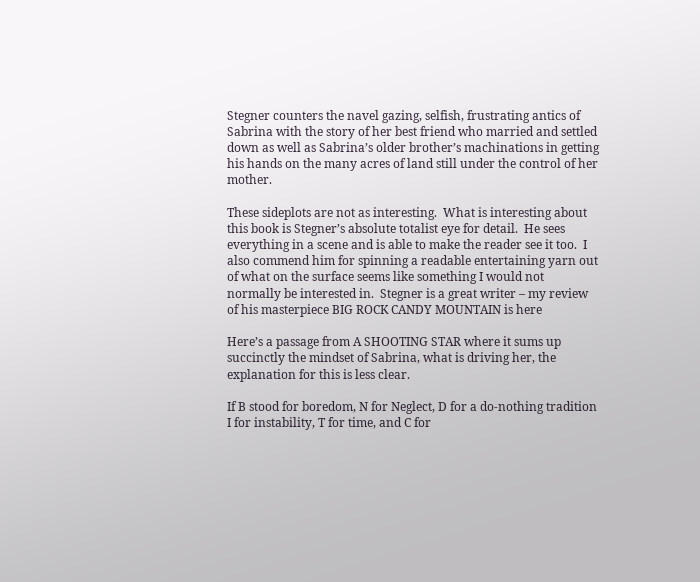Stegner counters the navel gazing, selfish, frustrating antics of Sabrina with the story of her best friend who married and settled down as well as Sabrina’s older brother’s machinations in getting his hands on the many acres of land still under the control of her mother.

These sideplots are not as interesting.  What is interesting about this book is Stegner’s absolute totalist eye for detail.  He sees everything in a scene and is able to make the reader see it too.  I also commend him for spinning a readable entertaining yarn out of what on the surface seems like something I would not normally be interested in.  Stegner is a great writer – my review of his masterpiece BIG ROCK CANDY MOUNTAIN is here

Here’s a passage from A SHOOTING STAR where it sums up succinctly the mindset of Sabrina, what is driving her, the explanation for this is less clear.

If B stood for boredom, N for Neglect, D for a do-nothing tradition I for instability, T for time, and C for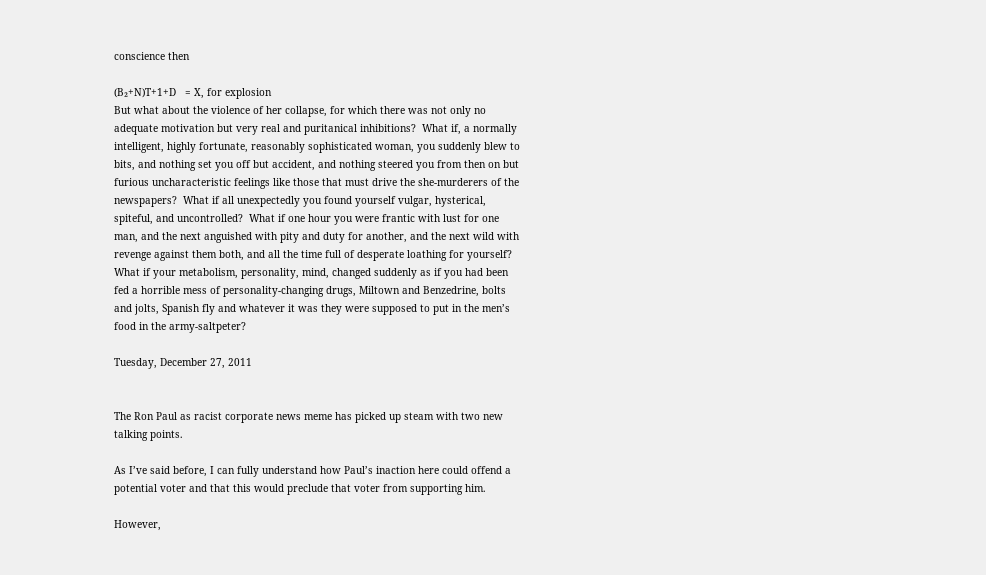conscience then

(B₂+N)T+1+D   = X, for explosion
But what about the violence of her collapse, for which there was not only no adequate motivation but very real and puritanical inhibitions?  What if, a normally intelligent, highly fortunate, reasonably sophisticated woman, you suddenly blew to bits, and nothing set you off but accident, and nothing steered you from then on but furious uncharacteristic feelings like those that must drive the she-murderers of the newspapers?  What if all unexpectedly you found yourself vulgar, hysterical, spiteful, and uncontrolled?  What if one hour you were frantic with lust for one man, and the next anguished with pity and duty for another, and the next wild with revenge against them both, and all the time full of desperate loathing for yourself?  What if your metabolism, personality, mind, changed suddenly as if you had been fed a horrible mess of personality-changing drugs, Miltown and Benzedrine, bolts and jolts, Spanish fly and whatever it was they were supposed to put in the men’s food in the army-saltpeter?

Tuesday, December 27, 2011


The Ron Paul as racist corporate news meme has picked up steam with two new talking points.

As I’ve said before, I can fully understand how Paul’s inaction here could offend a potential voter and that this would preclude that voter from supporting him.

However,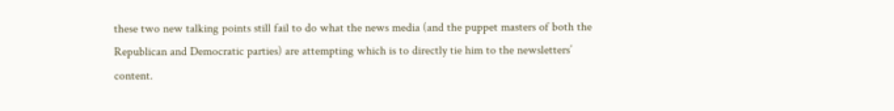these two new talking points still fail to do what the news media (and the puppet masters of both the Republican and Democratic parties) are attempting which is to directly tie him to the newsletters’ content.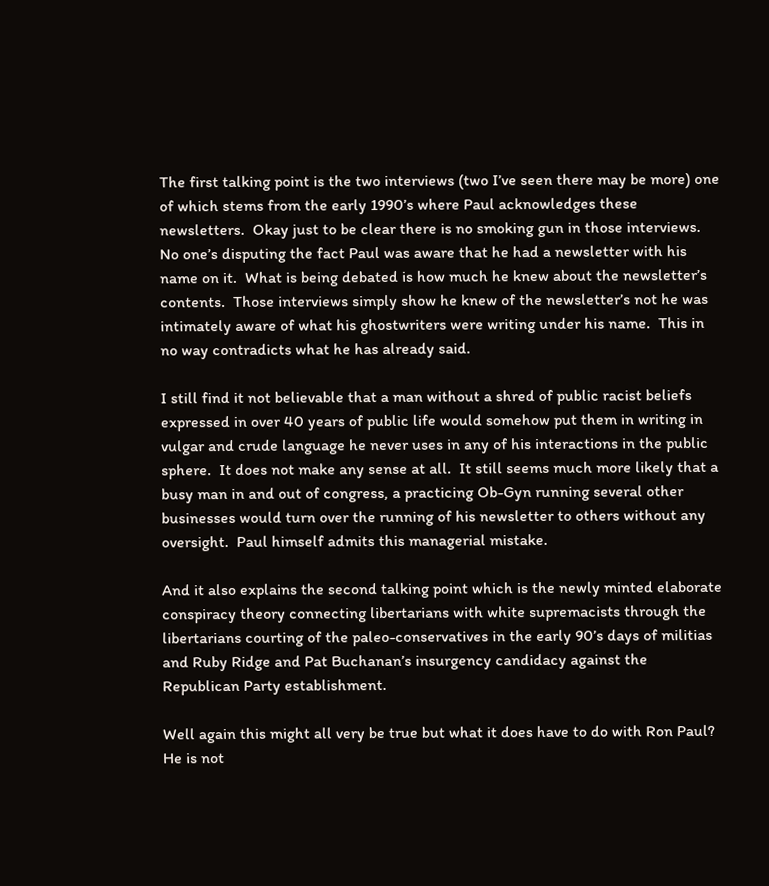The first talking point is the two interviews (two I’ve seen there may be more) one of which stems from the early 1990’s where Paul acknowledges these newsletters.  Okay just to be clear there is no smoking gun in those interviews.  No one’s disputing the fact Paul was aware that he had a newsletter with his name on it.  What is being debated is how much he knew about the newsletter’s contents.  Those interviews simply show he knew of the newsletter’s not he was intimately aware of what his ghostwriters were writing under his name.  This in no way contradicts what he has already said.

I still find it not believable that a man without a shred of public racist beliefs expressed in over 40 years of public life would somehow put them in writing in vulgar and crude language he never uses in any of his interactions in the public sphere.  It does not make any sense at all.  It still seems much more likely that a busy man in and out of congress, a practicing Ob-Gyn running several other businesses would turn over the running of his newsletter to others without any oversight.  Paul himself admits this managerial mistake.

And it also explains the second talking point which is the newly minted elaborate conspiracy theory connecting libertarians with white supremacists through the libertarians courting of the paleo-conservatives in the early 90’s days of militias and Ruby Ridge and Pat Buchanan’s insurgency candidacy against the Republican Party establishment.

Well again this might all very be true but what it does have to do with Ron Paul?  He is not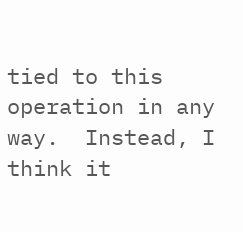tied to this operation in any way.  Instead, I think it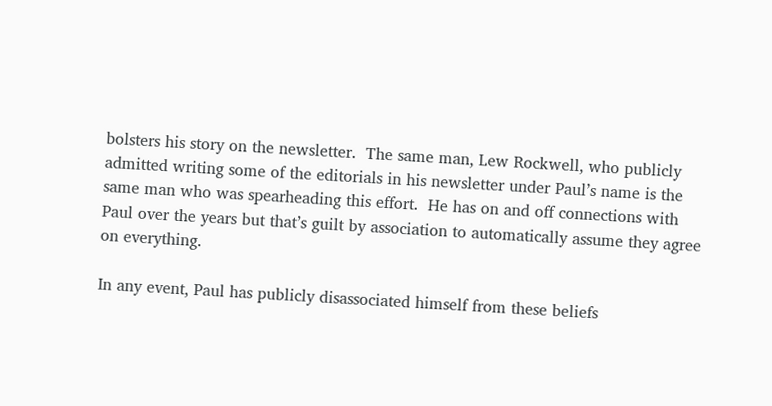bolsters his story on the newsletter.  The same man, Lew Rockwell, who publicly admitted writing some of the editorials in his newsletter under Paul’s name is the same man who was spearheading this effort.  He has on and off connections with Paul over the years but that’s guilt by association to automatically assume they agree on everything.

In any event, Paul has publicly disassociated himself from these beliefs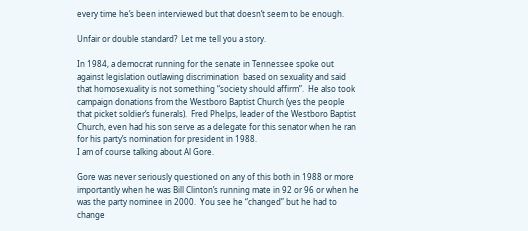every time he’s been interviewed but that doesn’t seem to be enough.

Unfair or double standard?  Let me tell you a story.

In 1984, a democrat running for the senate in Tennessee spoke out against legislation outlawing discrimination  based on sexuality and said that homosexuality is not something “society should affirm”.  He also took campaign donations from the Westboro Baptist Church (yes the people that picket soldier’s funerals).  Fred Phelps, leader of the Westboro Baptist Church, even had his son serve as a delegate for this senator when he ran for his party’s nomination for president in 1988.
I am of course talking about Al Gore.

Gore was never seriously questioned on any of this both in 1988 or more importantly when he was Bill Clinton’s running mate in 92 or 96 or when he was the party nominee in 2000.  You see he “changed” but he had to change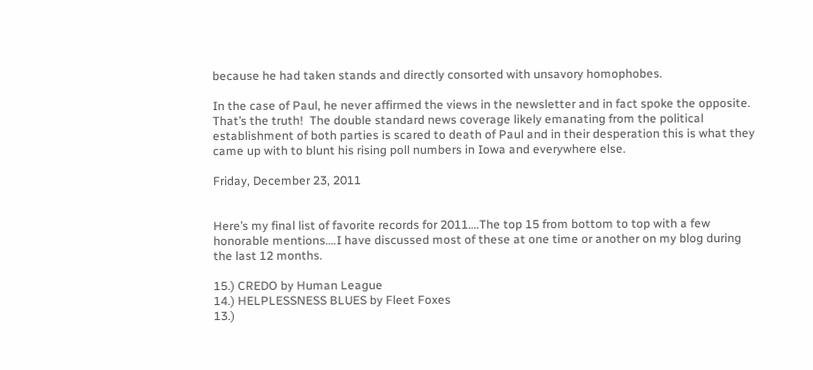because he had taken stands and directly consorted with unsavory homophobes.

In the case of Paul, he never affirmed the views in the newsletter and in fact spoke the opposite.  That’s the truth!  The double standard news coverage likely emanating from the political establishment of both parties is scared to death of Paul and in their desperation this is what they came up with to blunt his rising poll numbers in Iowa and everywhere else.

Friday, December 23, 2011


Here’s my final list of favorite records for 2011….The top 15 from bottom to top with a few honorable mentions….I have discussed most of these at one time or another on my blog during the last 12 months.

15.) CREDO by Human League
14.) HELPLESSNESS BLUES by Fleet Foxes
13.)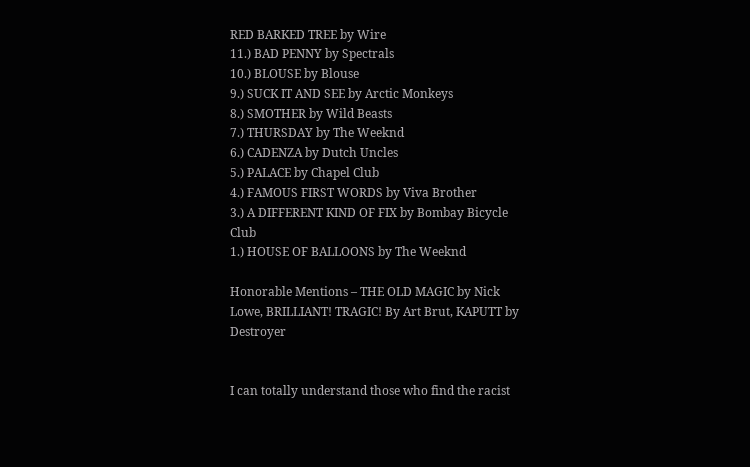RED BARKED TREE by Wire
11.) BAD PENNY by Spectrals
10.) BLOUSE by Blouse
9.) SUCK IT AND SEE by Arctic Monkeys
8.) SMOTHER by Wild Beasts
7.) THURSDAY by The Weeknd
6.) CADENZA by Dutch Uncles
5.) PALACE by Chapel Club
4.) FAMOUS FIRST WORDS by Viva Brother
3.) A DIFFERENT KIND OF FIX by Bombay Bicycle Club
1.) HOUSE OF BALLOONS by The Weeknd

Honorable Mentions – THE OLD MAGIC by Nick Lowe, BRILLIANT! TRAGIC! By Art Brut, KAPUTT by Destroyer


I can totally understand those who find the racist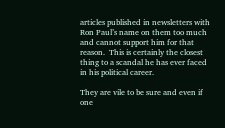articles published in newsletters with Ron Paul’s name on them too much and cannot support him for that reason.  This is certainly the closest thing to a scandal he has ever faced in his political career.

They are vile to be sure and even if one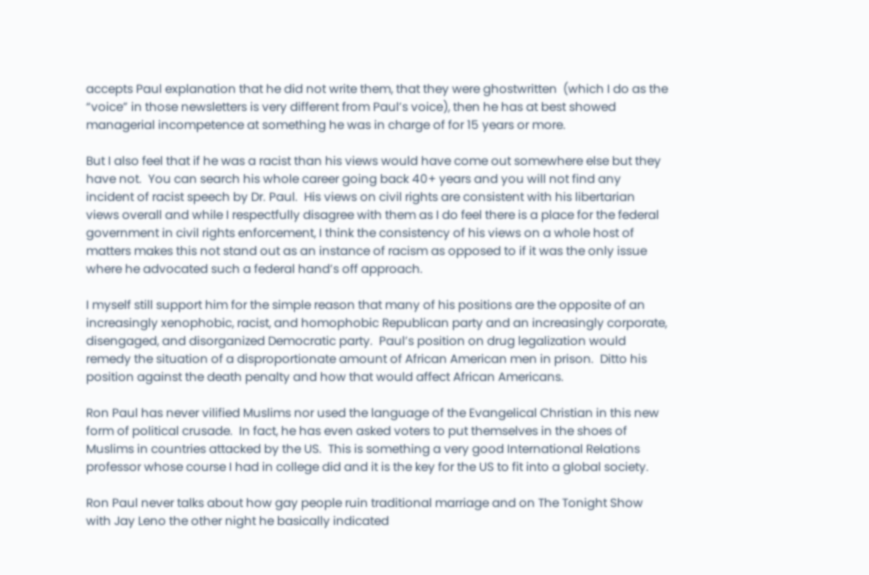accepts Paul explanation that he did not write them, that they were ghostwritten  (which I do as the “voice” in those newsletters is very different from Paul’s voice), then he has at best showed managerial incompetence at something he was in charge of for 15 years or more.

But I also feel that if he was a racist than his views would have come out somewhere else but they have not.  You can search his whole career going back 40+ years and you will not find any incident of racist speech by Dr. Paul.  His views on civil rights are consistent with his libertarian views overall and while I respectfully disagree with them as I do feel there is a place for the federal government in civil rights enforcement, I think the consistency of his views on a whole host of matters makes this not stand out as an instance of racism as opposed to if it was the only issue where he advocated such a federal hand’s off approach.

I myself still support him for the simple reason that many of his positions are the opposite of an increasingly xenophobic, racist, and homophobic Republican party and an increasingly corporate, disengaged, and disorganized Democratic party.  Paul’s position on drug legalization would remedy the situation of a disproportionate amount of African American men in prison.  Ditto his position against the death penalty and how that would affect African Americans.

Ron Paul has never vilified Muslims nor used the language of the Evangelical Christian in this new form of political crusade.  In fact, he has even asked voters to put themselves in the shoes of Muslims in countries attacked by the US.  This is something a very good International Relations professor whose course I had in college did and it is the key for the US to fit into a global society.

Ron Paul never talks about how gay people ruin traditional marriage and on The Tonight Show with Jay Leno the other night he basically indicated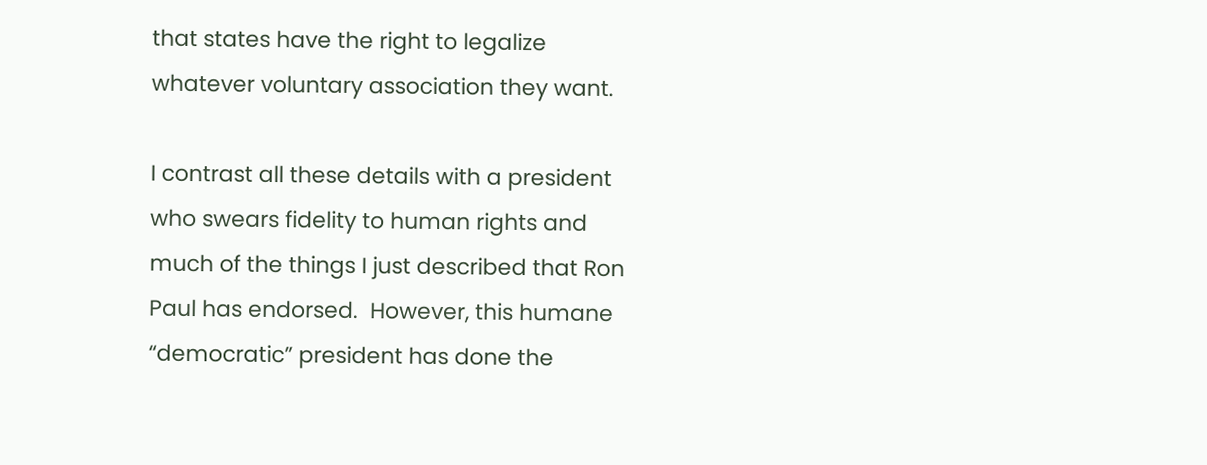that states have the right to legalize whatever voluntary association they want.

I contrast all these details with a president who swears fidelity to human rights and much of the things I just described that Ron Paul has endorsed.  However, this humane “democratic” president has done the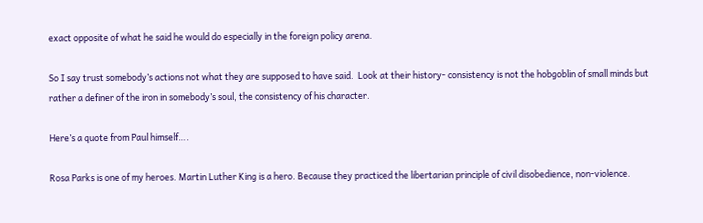exact opposite of what he said he would do especially in the foreign policy arena.

So I say trust somebody’s actions not what they are supposed to have said.  Look at their history- consistency is not the hobgoblin of small minds but rather a definer of the iron in somebody’s soul, the consistency of his character.

Here’s a quote from Paul himself….

Rosa Parks is one of my heroes. Martin Luther King is a hero. Because they practiced the libertarian principle of civil disobedience, non-violence.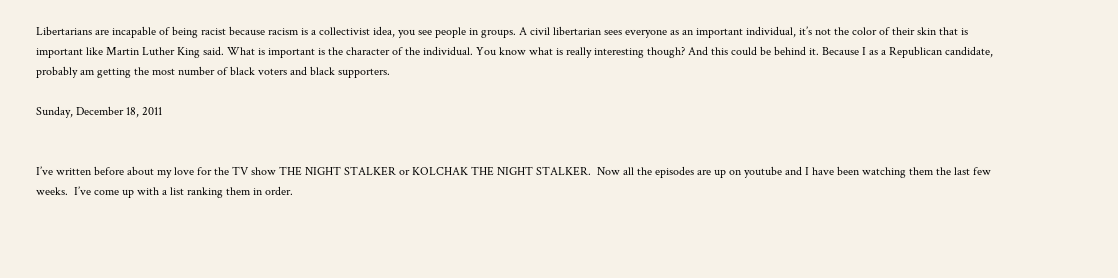Libertarians are incapable of being racist because racism is a collectivist idea, you see people in groups. A civil libertarian sees everyone as an important individual, it’s not the color of their skin that is important like Martin Luther King said. What is important is the character of the individual. You know what is really interesting though? And this could be behind it. Because I as a Republican candidate, probably am getting the most number of black voters and black supporters.

Sunday, December 18, 2011


I’ve written before about my love for the TV show THE NIGHT STALKER or KOLCHAK THE NIGHT STALKER.  Now all the episodes are up on youtube and I have been watching them the last few weeks.  I’ve come up with a list ranking them in order.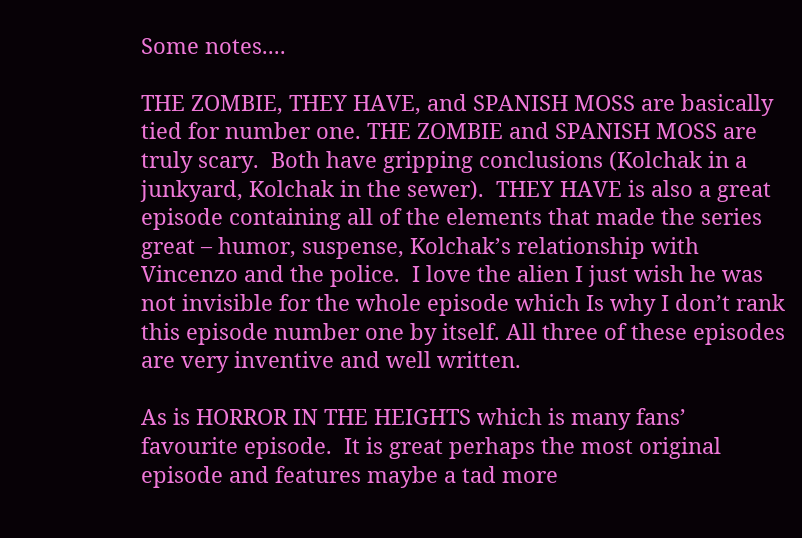Some notes....

THE ZOMBIE, THEY HAVE, and SPANISH MOSS are basically tied for number one. THE ZOMBIE and SPANISH MOSS are truly scary.  Both have gripping conclusions (Kolchak in a junkyard, Kolchak in the sewer).  THEY HAVE is also a great episode containing all of the elements that made the series great – humor, suspense, Kolchak’s relationship with Vincenzo and the police.  I love the alien I just wish he was not invisible for the whole episode which Is why I don’t rank this episode number one by itself. All three of these episodes are very inventive and well written.

As is HORROR IN THE HEIGHTS which is many fans’ favourite episode.  It is great perhaps the most original episode and features maybe a tad more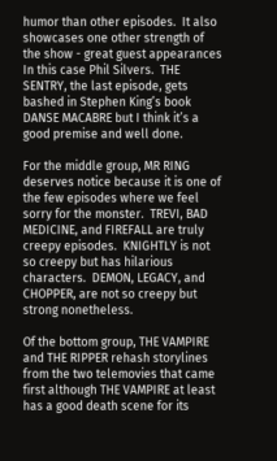humor than other episodes.  It also showcases one other strength of the show - great guest appearances In this case Phil Silvers.  THE SENTRY, the last episode, gets bashed in Stephen King’s book DANSE MACABRE but I think it’s a good premise and well done.

For the middle group, MR RING deserves notice because it is one of the few episodes where we feel sorry for the monster.  TREVI, BAD MEDICINE, and FIREFALL are truly creepy episodes.  KNIGHTLY is not so creepy but has hilarious characters.  DEMON, LEGACY, and CHOPPER, are not so creepy but strong nonetheless.

Of the bottom group, THE VAMPIRE and THE RIPPER rehash storylines from the two telemovies that came first although THE VAMPIRE at least has a good death scene for its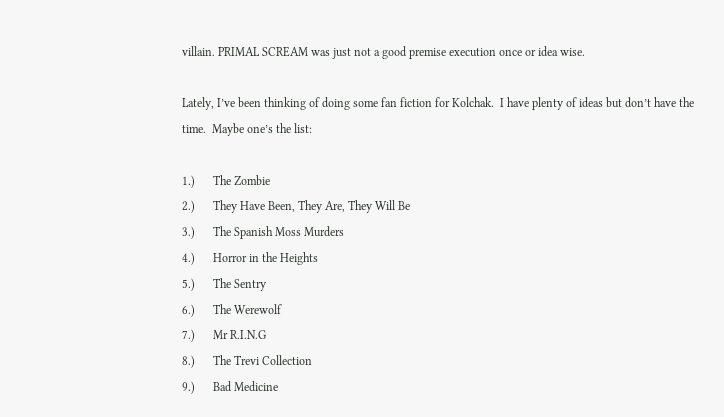villain. PRIMAL SCREAM was just not a good premise execution once or idea wise.

Lately, I’ve been thinking of doing some fan fiction for Kolchak.  I have plenty of ideas but don’t have the time.  Maybe one’s the list:

1.)      The Zombie
2.)      They Have Been, They Are, They Will Be
3.)      The Spanish Moss Murders
4.)      Horror in the Heights
5.)      The Sentry
6.)      The Werewolf
7.)      Mr R.I.N.G
8.)      The Trevi Collection
9.)      Bad Medicine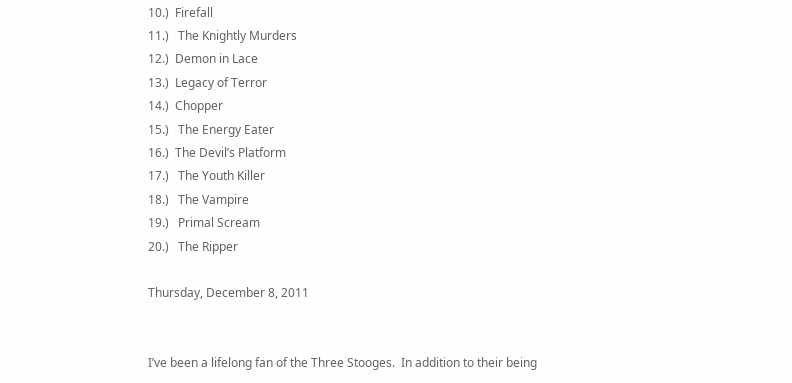10.)  Firefall
11.)   The Knightly Murders
12.)  Demon in Lace
13.)  Legacy of Terror
14.)  Chopper
15.)   The Energy Eater
16.)  The Devil’s Platform
17.)   The Youth Killer
18.)   The Vampire
19.)   Primal Scream
20.)   The Ripper

Thursday, December 8, 2011


I’ve been a lifelong fan of the Three Stooges.  In addition to their being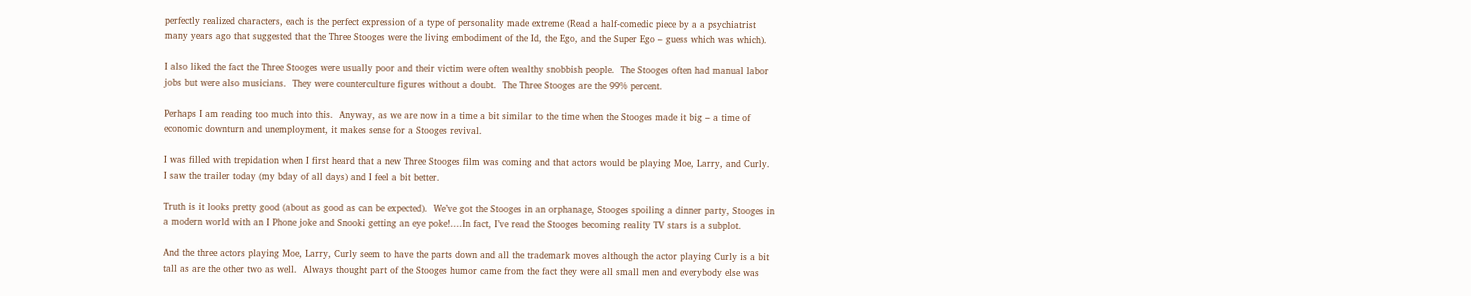perfectly realized characters, each is the perfect expression of a type of personality made extreme (Read a half-comedic piece by a a psychiatrist many years ago that suggested that the Three Stooges were the living embodiment of the Id, the Ego, and the Super Ego – guess which was which).

I also liked the fact the Three Stooges were usually poor and their victim were often wealthy snobbish people.  The Stooges often had manual labor jobs but were also musicians.  They were counterculture figures without a doubt.  The Three Stooges are the 99% percent.

Perhaps I am reading too much into this.  Anyway, as we are now in a time a bit similar to the time when the Stooges made it big – a time of economic downturn and unemployment, it makes sense for a Stooges revival.

I was filled with trepidation when I first heard that a new Three Stooges film was coming and that actors would be playing Moe, Larry, and Curly.    I saw the trailer today (my bday of all days) and I feel a bit better.

Truth is it looks pretty good (about as good as can be expected).  We’ve got the Stooges in an orphanage, Stooges spoiling a dinner party, Stooges in a modern world with an I Phone joke and Snooki getting an eye poke!....In fact, I’ve read the Stooges becoming reality TV stars is a subplot.

And the three actors playing Moe, Larry, Curly seem to have the parts down and all the trademark moves although the actor playing Curly is a bit tall as are the other two as well.  Always thought part of the Stooges humor came from the fact they were all small men and everybody else was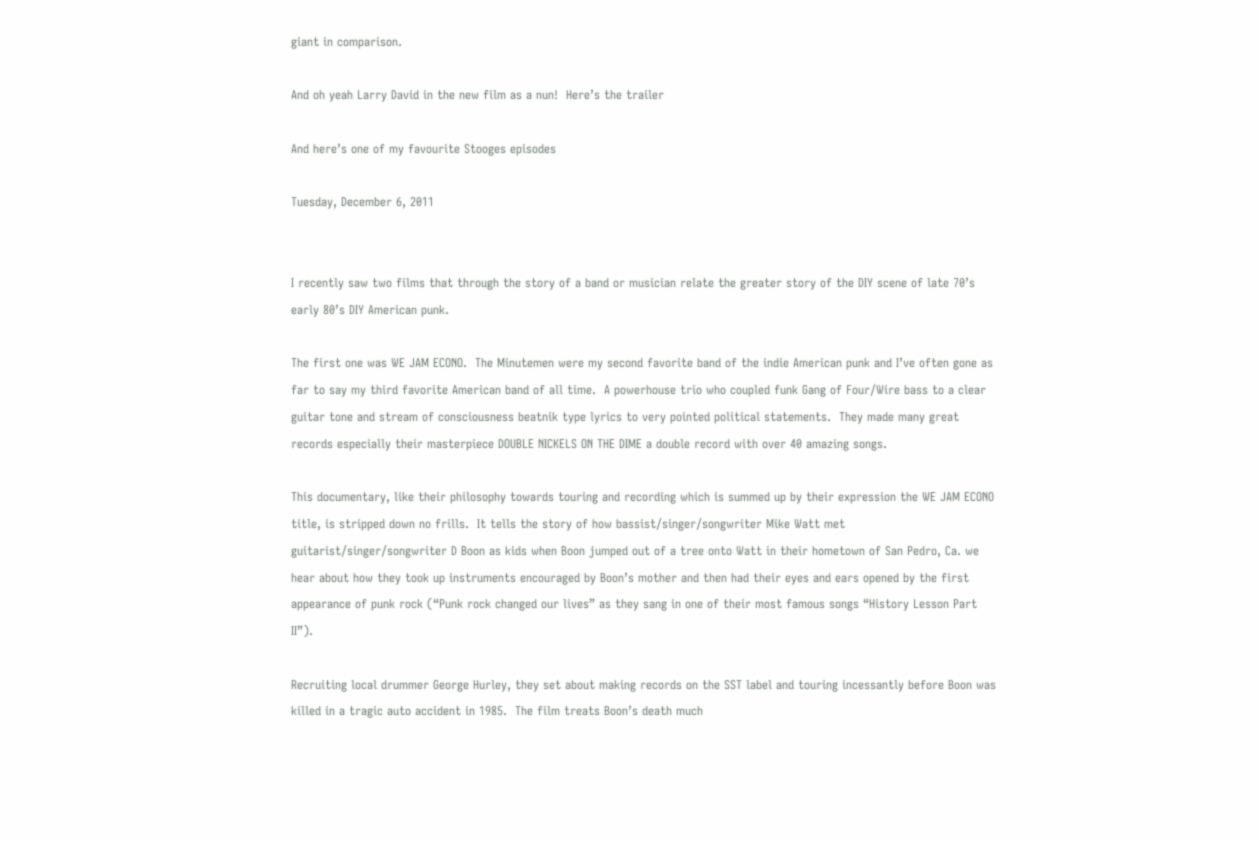giant in comparison.

And oh yeah Larry David in the new film as a nun!  Here’s the trailer

And here’s one of my favourite Stooges episodes

Tuesday, December 6, 2011


I recently saw two films that through the story of a band or musician relate the greater story of the DIY scene of late 70’s early 80’s DIY American punk.

The first one was WE JAM ECONO.  The Minutemen were my second favorite band of the indie American punk and I’ve often gone as far to say my third favorite American band of all time.  A powerhouse trio who coupled funk Gang of Four/Wire bass to a clear guitar tone and stream of consciousness beatnik type lyrics to very pointed political statements.  They made many great records especially their masterpiece DOUBLE NICKELS ON THE DIME a double record with over 40 amazing songs.

This documentary, like their philosophy towards touring and recording which is summed up by their expression the WE JAM ECONO title, is stripped down no frills.  It tells the story of how bassist/singer/songwriter Mike Watt met guitarist/singer/songwriter D Boon as kids when Boon jumped out of a tree onto Watt in their hometown of San Pedro, Ca. we hear about how they took up instruments encouraged by Boon’s mother and then had their eyes and ears opened by the first appearance of punk rock (“Punk rock changed our lives” as they sang in one of their most famous songs “History Lesson Part II”).

Recruiting local drummer George Hurley, they set about making records on the SST label and touring incessantly before Boon was killed in a tragic auto accident in 1985.  The film treats Boon’s death much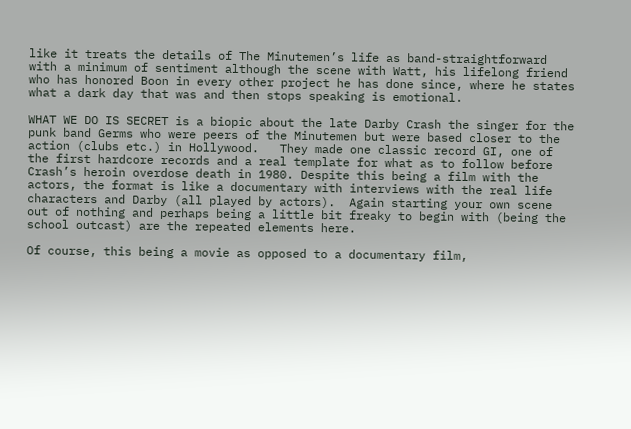like it treats the details of The Minutemen’s life as band-straightforward with a minimum of sentiment although the scene with Watt, his lifelong friend who has honored Boon in every other project he has done since, where he states what a dark day that was and then stops speaking is emotional.

WHAT WE DO IS SECRET is a biopic about the late Darby Crash the singer for the punk band Germs who were peers of the Minutemen but were based closer to the action (clubs etc.) in Hollywood.   They made one classic record GI, one of the first hardcore records and a real template for what as to follow before Crash’s heroin overdose death in 1980. Despite this being a film with the actors, the format is like a documentary with interviews with the real life characters and Darby (all played by actors).  Again starting your own scene out of nothing and perhaps being a little bit freaky to begin with (being the school outcast) are the repeated elements here.

Of course, this being a movie as opposed to a documentary film,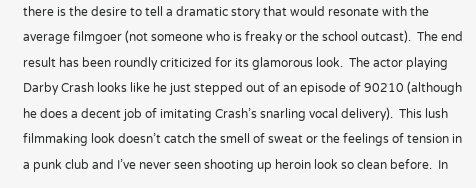there is the desire to tell a dramatic story that would resonate with the average filmgoer (not someone who is freaky or the school outcast).  The end result has been roundly criticized for its glamorous look.  The actor playing Darby Crash looks like he just stepped out of an episode of 90210 (although he does a decent job of imitating Crash’s snarling vocal delivery).  This lush filmmaking look doesn’t catch the smell of sweat or the feelings of tension in a punk club and I’ve never seen shooting up heroin look so clean before.  In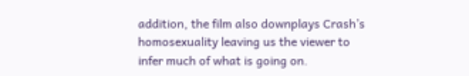addition, the film also downplays Crash’s homosexuality leaving us the viewer to infer much of what is going on.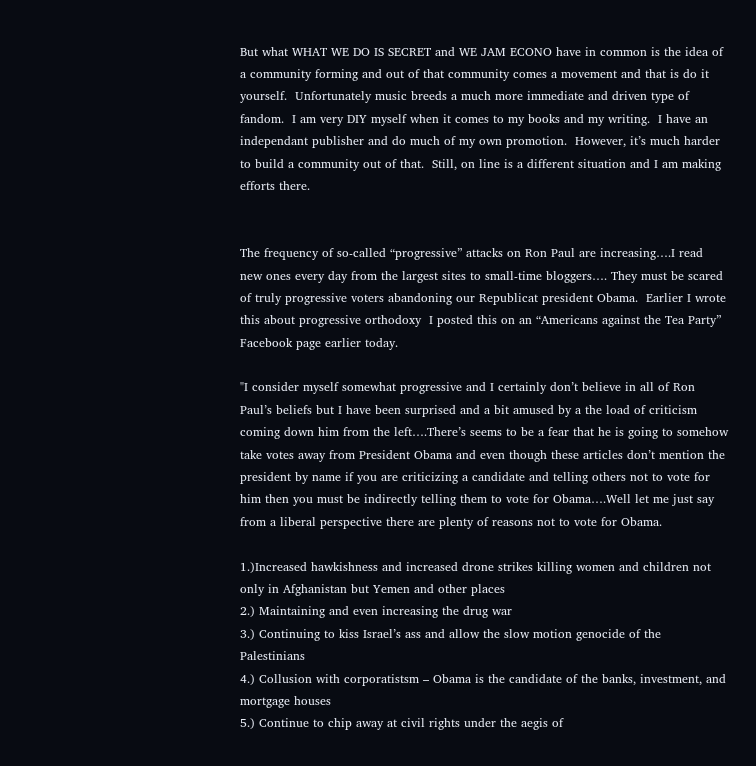But what WHAT WE DO IS SECRET and WE JAM ECONO have in common is the idea of a community forming and out of that community comes a movement and that is do it yourself.  Unfortunately music breeds a much more immediate and driven type of fandom.  I am very DIY myself when it comes to my books and my writing.  I have an independant publisher and do much of my own promotion.  However, it’s much harder to build a community out of that.  Still, on line is a different situation and I am making efforts there.


The frequency of so-called “progressive” attacks on Ron Paul are increasing….I read new ones every day from the largest sites to small-time bloggers…. They must be scared of truly progressive voters abandoning our Republicat president Obama.  Earlier I wrote this about progressive orthodoxy  I posted this on an “Americans against the Tea Party” Facebook page earlier today.

"I consider myself somewhat progressive and I certainly don’t believe in all of Ron Paul’s beliefs but I have been surprised and a bit amused by a the load of criticism coming down him from the left….There’s seems to be a fear that he is going to somehow take votes away from President Obama and even though these articles don’t mention the president by name if you are criticizing a candidate and telling others not to vote for him then you must be indirectly telling them to vote for Obama….Well let me just say from a liberal perspective there are plenty of reasons not to vote for Obama.

1.)Increased hawkishness and increased drone strikes killing women and children not only in Afghanistan but Yemen and other places
2.) Maintaining and even increasing the drug war
3.) Continuing to kiss Israel’s ass and allow the slow motion genocide of the Palestinians
4.) Collusion with corporatistsm – Obama is the candidate of the banks, investment, and mortgage houses
5.) Continue to chip away at civil rights under the aegis of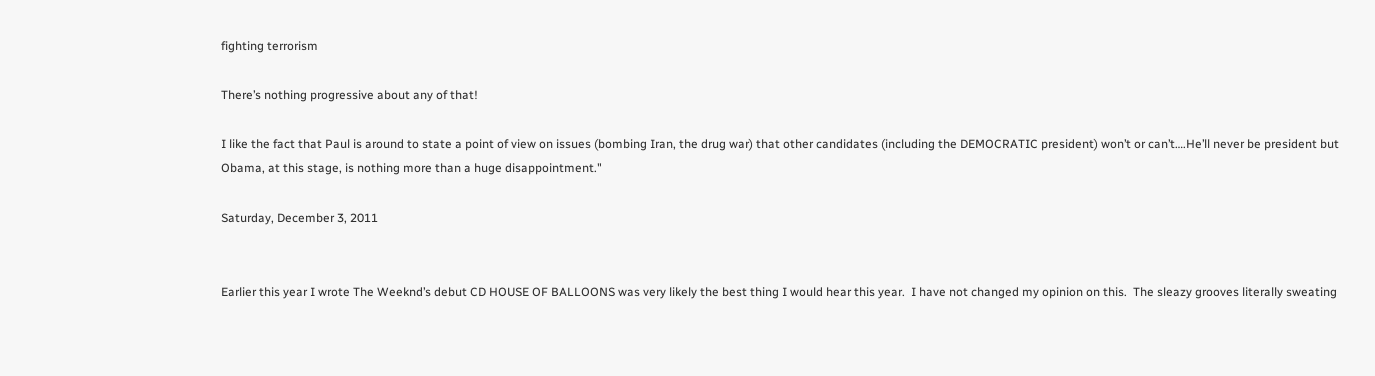fighting terrorism

There’s nothing progressive about any of that!

I like the fact that Paul is around to state a point of view on issues (bombing Iran, the drug war) that other candidates (including the DEMOCRATIC president) won’t or can’t….He’ll never be president but Obama, at this stage, is nothing more than a huge disappointment."

Saturday, December 3, 2011


Earlier this year I wrote The Weeknd’s debut CD HOUSE OF BALLOONS was very likely the best thing I would hear this year.  I have not changed my opinion on this.  The sleazy grooves literally sweating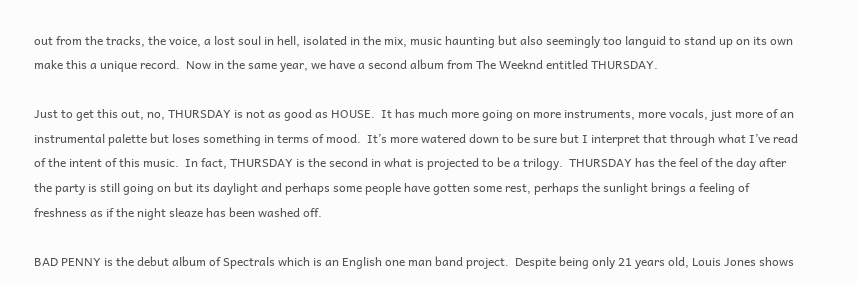out from the tracks, the voice, a lost soul in hell, isolated in the mix, music haunting but also seemingly too languid to stand up on its own make this a unique record.  Now in the same year, we have a second album from The Weeknd entitled THURSDAY.

Just to get this out, no, THURSDAY is not as good as HOUSE.  It has much more going on more instruments, more vocals, just more of an instrumental palette but loses something in terms of mood.  It’s more watered down to be sure but I interpret that through what I’ve read of the intent of this music.  In fact, THURSDAY is the second in what is projected to be a trilogy.  THURSDAY has the feel of the day after the party is still going on but its daylight and perhaps some people have gotten some rest, perhaps the sunlight brings a feeling of freshness as if the night sleaze has been washed off.

BAD PENNY is the debut album of Spectrals which is an English one man band project.  Despite being only 21 years old, Louis Jones shows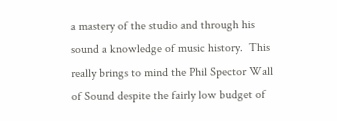a mastery of the studio and through his sound a knowledge of music history.  This really brings to mind the Phil Spector Wall of Sound despite the fairly low budget of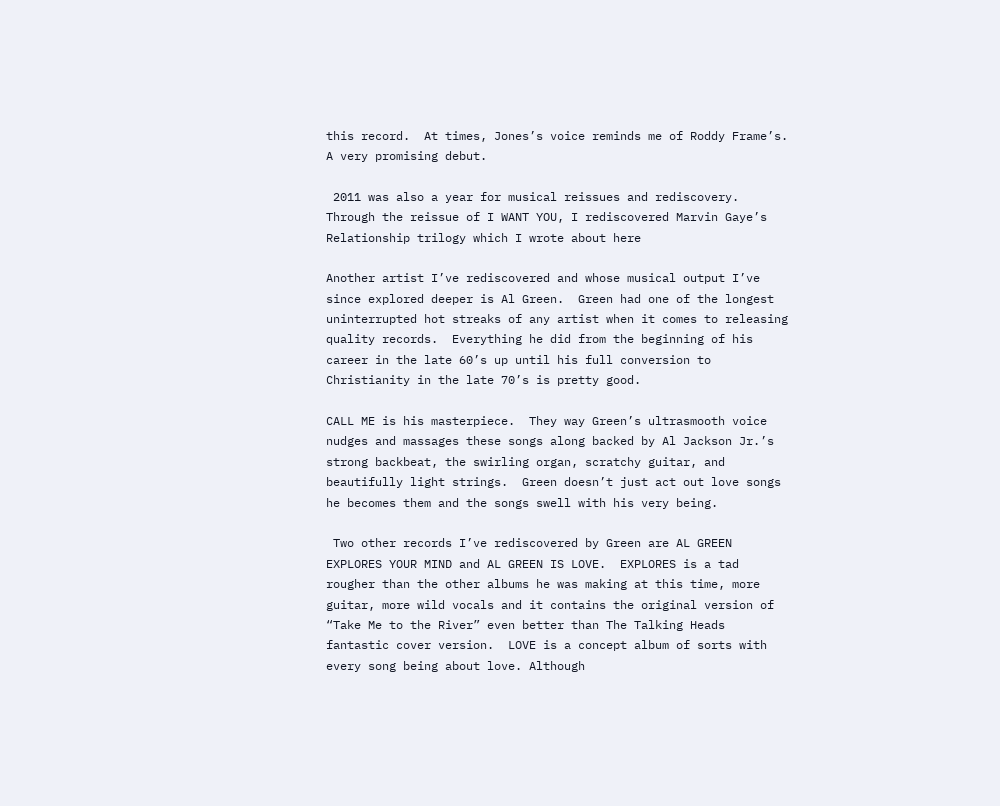this record.  At times, Jones’s voice reminds me of Roddy Frame’s.  A very promising debut.

 2011 was also a year for musical reissues and rediscovery.  Through the reissue of I WANT YOU, I rediscovered Marvin Gaye’s Relationship trilogy which I wrote about here

Another artist I’ve rediscovered and whose musical output I’ve since explored deeper is Al Green.  Green had one of the longest uninterrupted hot streaks of any artist when it comes to releasing quality records.  Everything he did from the beginning of his career in the late 60’s up until his full conversion to Christianity in the late 70’s is pretty good.

CALL ME is his masterpiece.  They way Green’s ultrasmooth voice nudges and massages these songs along backed by Al Jackson Jr.’s strong backbeat, the swirling organ, scratchy guitar, and beautifully light strings.  Green doesn’t just act out love songs he becomes them and the songs swell with his very being.

 Two other records I’ve rediscovered by Green are AL GREEN EXPLORES YOUR MIND and AL GREEN IS LOVE.  EXPLORES is a tad rougher than the other albums he was making at this time, more guitar, more wild vocals and it contains the original version of “Take Me to the River” even better than The Talking Heads fantastic cover version.  LOVE is a concept album of sorts with every song being about love. Although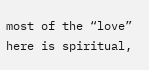most of the “love” here is spiritual,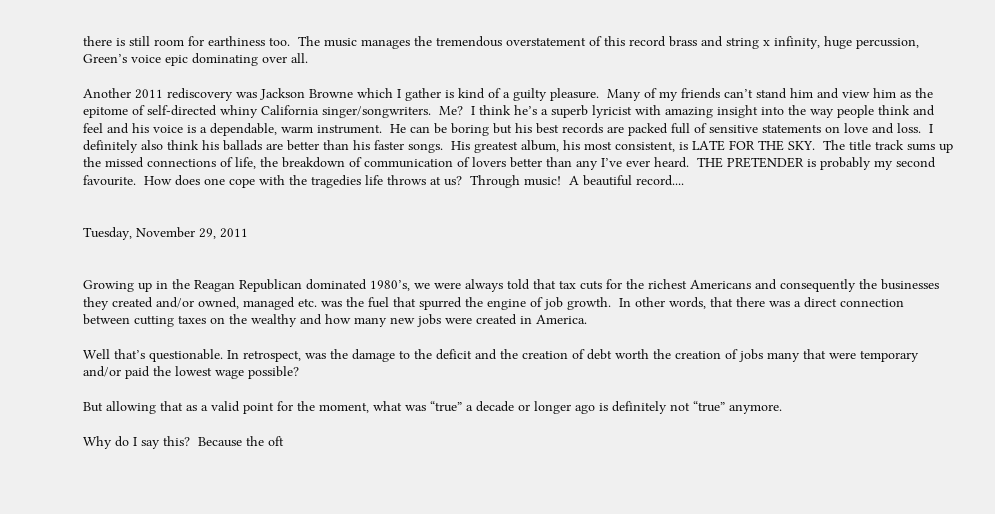there is still room for earthiness too.  The music manages the tremendous overstatement of this record brass and string x infinity, huge percussion, Green’s voice epic dominating over all.

Another 2011 rediscovery was Jackson Browne which I gather is kind of a guilty pleasure.  Many of my friends can’t stand him and view him as the epitome of self-directed whiny California singer/songwriters.  Me?  I think he’s a superb lyricist with amazing insight into the way people think and feel and his voice is a dependable, warm instrument.  He can be boring but his best records are packed full of sensitive statements on love and loss.  I definitely also think his ballads are better than his faster songs.  His greatest album, his most consistent, is LATE FOR THE SKY.  The title track sums up the missed connections of life, the breakdown of communication of lovers better than any I’ve ever heard.  THE PRETENDER is probably my second favourite.  How does one cope with the tragedies life throws at us?  Through music!  A beautiful record....


Tuesday, November 29, 2011


Growing up in the Reagan Republican dominated 1980’s, we were always told that tax cuts for the richest Americans and consequently the businesses they created and/or owned, managed etc. was the fuel that spurred the engine of job growth.  In other words, that there was a direct connection between cutting taxes on the wealthy and how many new jobs were created in America.

Well that’s questionable. In retrospect, was the damage to the deficit and the creation of debt worth the creation of jobs many that were temporary and/or paid the lowest wage possible?

But allowing that as a valid point for the moment, what was “true” a decade or longer ago is definitely not “true” anymore.

Why do I say this?  Because the oft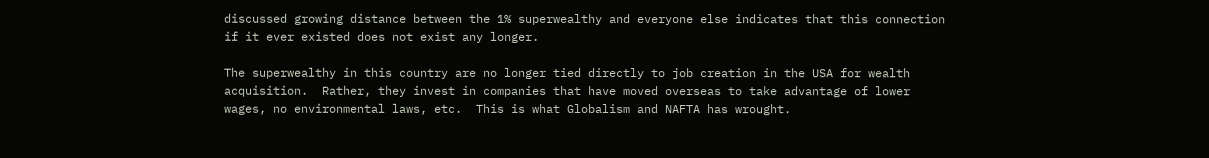discussed growing distance between the 1% superwealthy and everyone else indicates that this connection if it ever existed does not exist any longer.

The superwealthy in this country are no longer tied directly to job creation in the USA for wealth acquisition.  Rather, they invest in companies that have moved overseas to take advantage of lower wages, no environmental laws, etc.  This is what Globalism and NAFTA has wrought.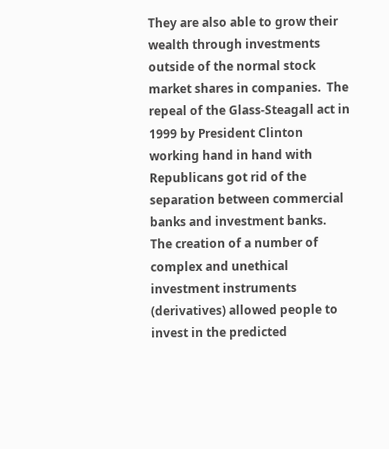They are also able to grow their wealth through investments outside of the normal stock market shares in companies.  The repeal of the Glass-Steagall act in 1999 by President Clinton working hand in hand with Republicans got rid of the separation between commercial banks and investment banks.  The creation of a number of complex and unethical investment instruments (derivatives) allowed people to invest in the predicted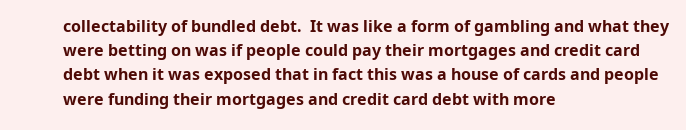collectability of bundled debt.  It was like a form of gambling and what they were betting on was if people could pay their mortgages and credit card debt when it was exposed that in fact this was a house of cards and people were funding their mortgages and credit card debt with more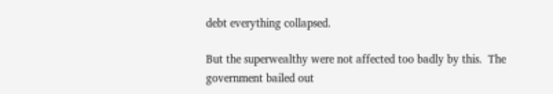debt everything collapsed.

But the superwealthy were not affected too badly by this.  The government bailed out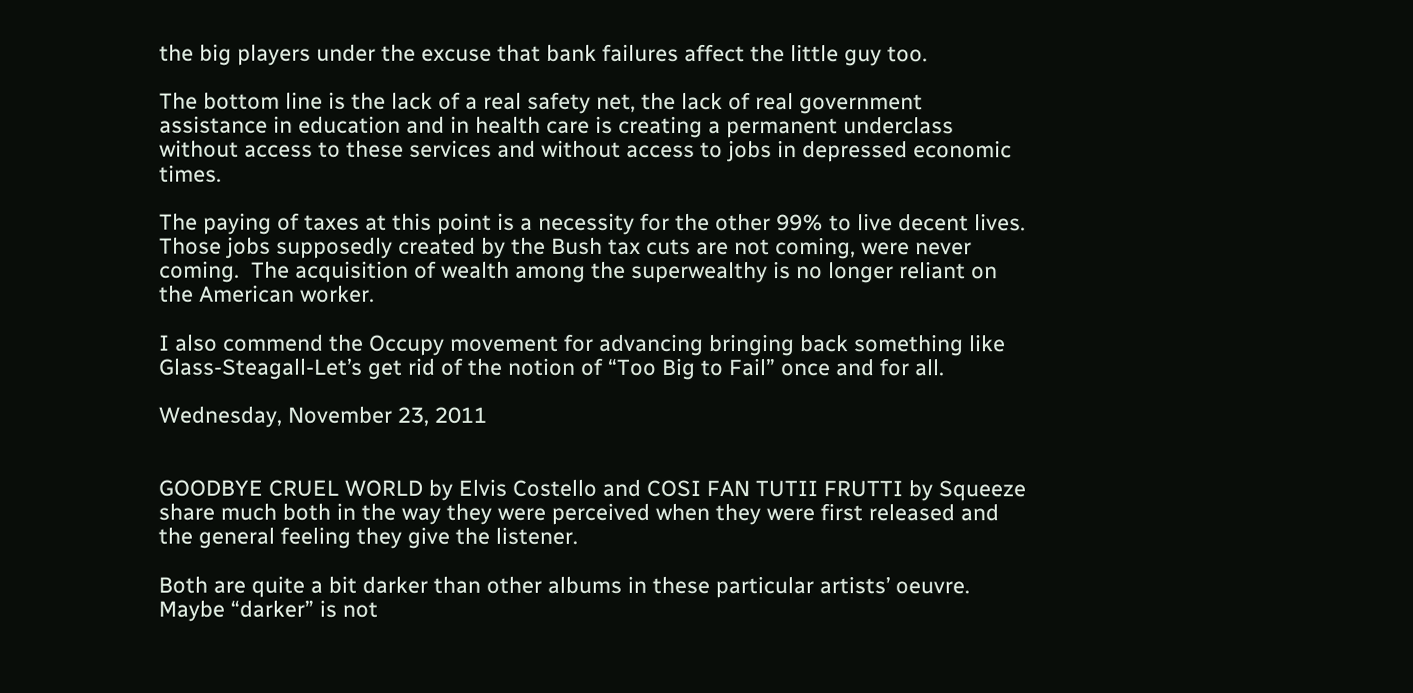the big players under the excuse that bank failures affect the little guy too.

The bottom line is the lack of a real safety net, the lack of real government assistance in education and in health care is creating a permanent underclass without access to these services and without access to jobs in depressed economic times.

The paying of taxes at this point is a necessity for the other 99% to live decent lives.  Those jobs supposedly created by the Bush tax cuts are not coming, were never coming.  The acquisition of wealth among the superwealthy is no longer reliant on the American worker.

I also commend the Occupy movement for advancing bringing back something like Glass-Steagall-Let’s get rid of the notion of “Too Big to Fail” once and for all.

Wednesday, November 23, 2011


GOODBYE CRUEL WORLD by Elvis Costello and COSI FAN TUTII FRUTTI by Squeeze share much both in the way they were perceived when they were first released and the general feeling they give the listener.

Both are quite a bit darker than other albums in these particular artists’ oeuvre.  Maybe “darker” is not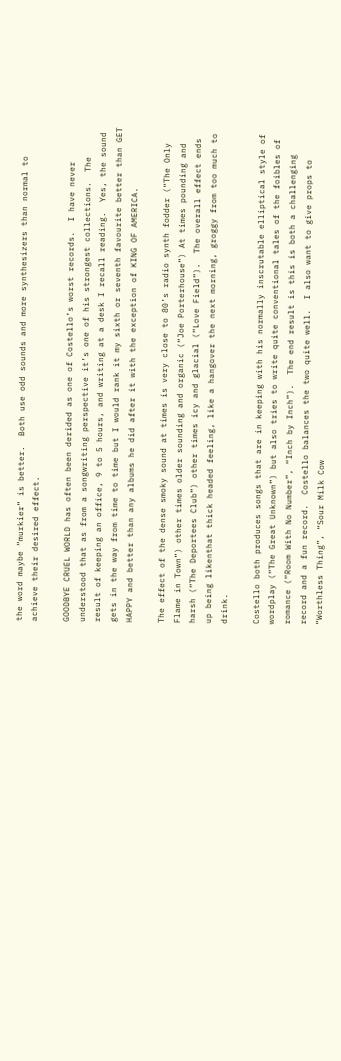the word maybe “murkier” is better.  Both use odd sounds and more synthesizers than normal to achieve their desired effect.

GOODBYE CRUEL WORLD has often been derided as one of Costello’s worst records.  I have never understood that as from a songwriting perspective it’s one of his strongest collections.  The result of keeping an office, 9 to 5 hours, and writing at a desk I recall reading.  Yes, the sound gets in the way from time to time but I would rank it my sixth or seventh favourite better than GET HAPPY and better than any albums he did after it with the exception of KING OF AMERICA.

The effect of the dense smoky sound at times is very close to 80’s radio synth fodder (“The Only Flame in Town”) other times older sounding and organic (“Joe Porterhouse”) At times pounding and harsh (“The Deportees Club”) other times icy and glacial (“Love Field”).  The overall effect ends up being likenthat thick headed feeling, like a hangover the next morning, groggy from too much to drink.

Costello both produces songs that are in keeping with his normally inscrutable elliptical style of wordplay (“The Great Unknown”) but also tries to write quite conventional tales of the foibles of romance (“Room With No Number”, “Inch by Inch”).  The end result is this is both a challenging record and a fun record.  Costello balances the two quite well.  I also want to give props to “Worthless Thing”, “Sour Milk Cow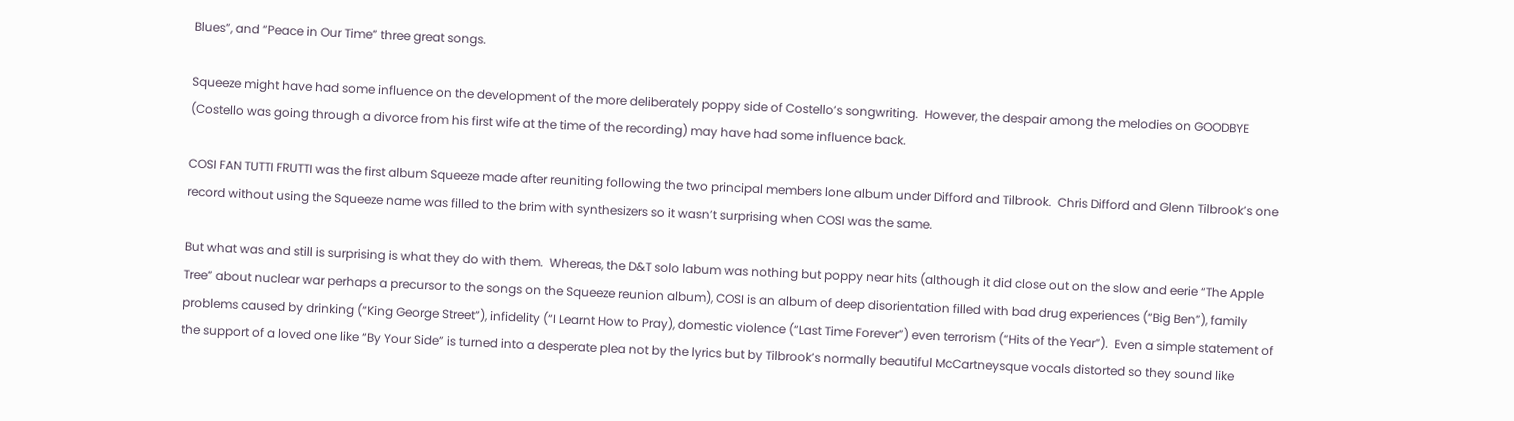Blues”, and “Peace in Our Time” three great songs.

Squeeze might have had some influence on the development of the more deliberately poppy side of Costello’s songwriting.  However, the despair among the melodies on GOODBYE (Costello was going through a divorce from his first wife at the time of the recording) may have had some influence back.

COSI FAN TUTTI FRUTTI was the first album Squeeze made after reuniting following the two principal members lone album under Difford and Tilbrook.  Chris Difford and Glenn Tilbrook’s one record without using the Squeeze name was filled to the brim with synthesizers so it wasn’t surprising when COSI was the same.

But what was and still is surprising is what they do with them.  Whereas, the D&T solo labum was nothing but poppy near hits (although it did close out on the slow and eerie “The Apple Tree” about nuclear war perhaps a precursor to the songs on the Squeeze reunion album), COSI is an album of deep disorientation filled with bad drug experiences (“Big Ben”), family problems caused by drinking (“King George Street”), infidelity (“I Learnt How to Pray), domestic violence (“Last Time Forever”) even terrorism (“Hits of the Year”).  Even a simple statement of the support of a loved one like “By Your Side” is turned into a desperate plea not by the lyrics but by Tilbrook’s normally beautiful McCartneysque vocals distorted so they sound like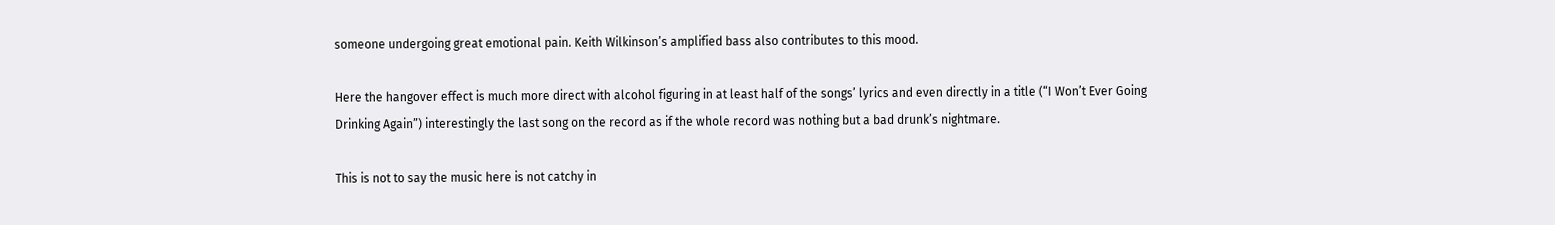someone undergoing great emotional pain. Keith Wilkinson’s amplified bass also contributes to this mood.

Here the hangover effect is much more direct with alcohol figuring in at least half of the songs’ lyrics and even directly in a title (“I Won’t Ever Going Drinking Again”) interestingly the last song on the record as if the whole record was nothing but a bad drunk’s nightmare.

This is not to say the music here is not catchy in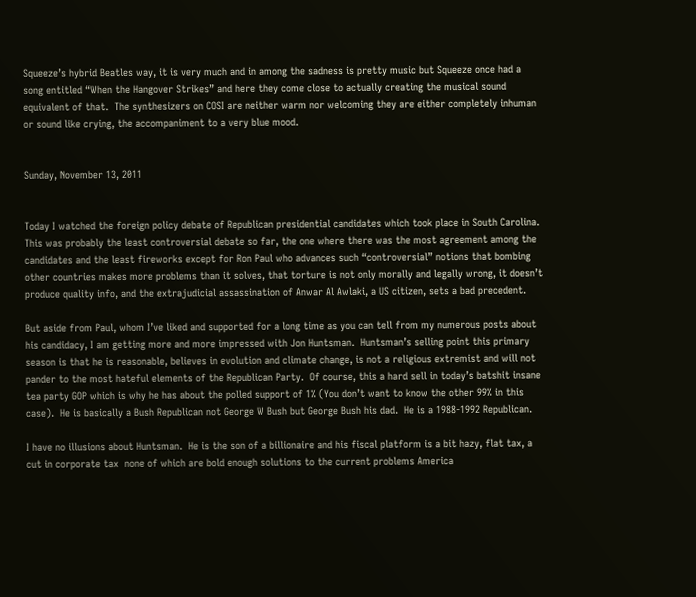Squeeze’s hybrid Beatles way, it is very much and in among the sadness is pretty music but Squeeze once had a song entitled “When the Hangover Strikes” and here they come close to actually creating the musical sound equivalent of that.  The synthesizers on COSI are neither warm nor welcoming they are either completely inhuman or sound like crying, the accompaniment to a very blue mood.


Sunday, November 13, 2011


Today I watched the foreign policy debate of Republican presidential candidates which took place in South Carolina.  This was probably the least controversial debate so far, the one where there was the most agreement among the candidates and the least fireworks except for Ron Paul who advances such “controversial” notions that bombing other countries makes more problems than it solves, that torture is not only morally and legally wrong, it doesn’t produce quality info, and the extrajudicial assassination of Anwar Al Awlaki, a US citizen, sets a bad precedent.

But aside from Paul, whom I’ve liked and supported for a long time as you can tell from my numerous posts about his candidacy, I am getting more and more impressed with Jon Huntsman.  Huntsman’s selling point this primary season is that he is reasonable, believes in evolution and climate change, is not a religious extremist and will not pander to the most hateful elements of the Republican Party.  Of course, this a hard sell in today’s batshit insane tea party GOP which is why he has about the polled support of 1% (You don’t want to know the other 99% in this case).  He is basically a Bush Republican not George W Bush but George Bush his dad.  He is a 1988-1992 Republican.

I have no illusions about Huntsman.  He is the son of a billionaire and his fiscal platform is a bit hazy, flat tax, a cut in corporate tax  none of which are bold enough solutions to the current problems America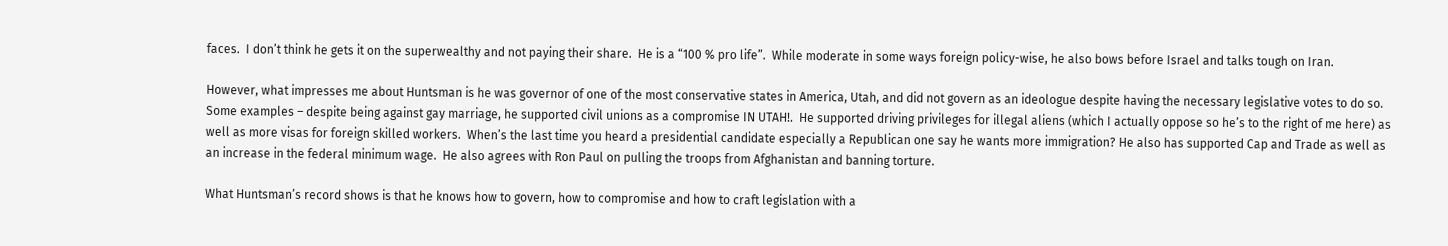faces.  I don’t think he gets it on the superwealthy and not paying their share.  He is a “100 % pro life”.  While moderate in some ways foreign policy-wise, he also bows before Israel and talks tough on Iran.

However, what impresses me about Huntsman is he was governor of one of the most conservative states in America, Utah, and did not govern as an ideologue despite having the necessary legislative votes to do so.  Some examples – despite being against gay marriage, he supported civil unions as a compromise IN UTAH!.  He supported driving privileges for illegal aliens (which I actually oppose so he’s to the right of me here) as well as more visas for foreign skilled workers.  When’s the last time you heard a presidential candidate especially a Republican one say he wants more immigration? He also has supported Cap and Trade as well as an increase in the federal minimum wage.  He also agrees with Ron Paul on pulling the troops from Afghanistan and banning torture.

What Huntsman’s record shows is that he knows how to govern, how to compromise and how to craft legislation with a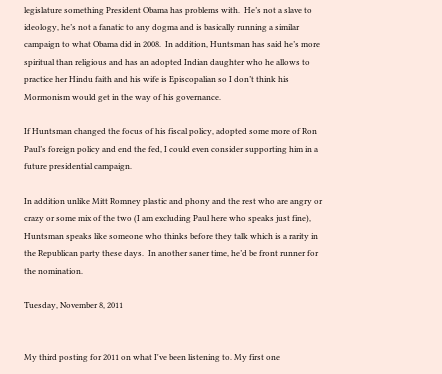legislature something President Obama has problems with.  He’s not a slave to ideology, he’s not a fanatic to any dogma and is basically running a similar campaign to what Obama did in 2008.  In addition, Huntsman has said he’s more spiritual than religious and has an adopted Indian daughter who he allows to practice her Hindu faith and his wife is Episcopalian so I don’t think his Mormonism would get in the way of his governance.

If Huntsman changed the focus of his fiscal policy, adopted some more of Ron Paul’s foreign policy and end the fed, I could even consider supporting him in a future presidential campaign.

In addition unlike Mitt Romney plastic and phony and the rest who are angry or crazy or some mix of the two (I am excluding Paul here who speaks just fine), Huntsman speaks like someone who thinks before they talk which is a rarity in the Republican party these days.  In another saner time, he’d be front runner for the nomination.

Tuesday, November 8, 2011


My third posting for 2011 on what I've been listening to. My first one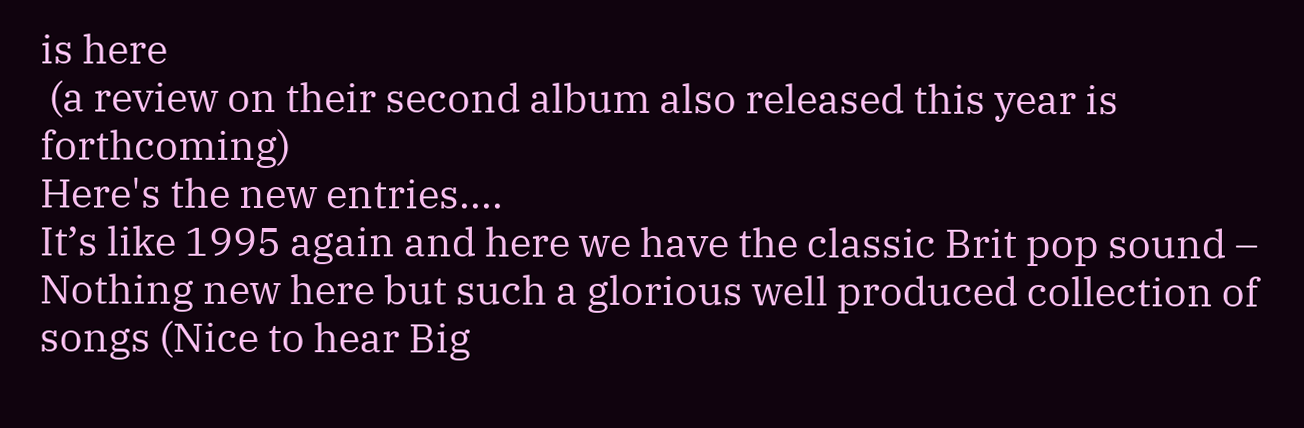is here
 (a review on their second album also released this year is forthcoming)
Here's the new entries....
It’s like 1995 again and here we have the classic Brit pop sound – Nothing new here but such a glorious well produced collection of songs (Nice to hear Big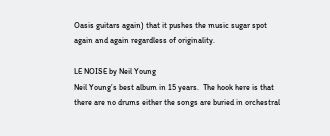Oasis guitars again) that it pushes the music sugar spot again and again regardless of originality.

LE NOISE by Neil Young
Neil Young’s best album in 15 years.  The hook here is that there are no drums either the songs are buried in orchestral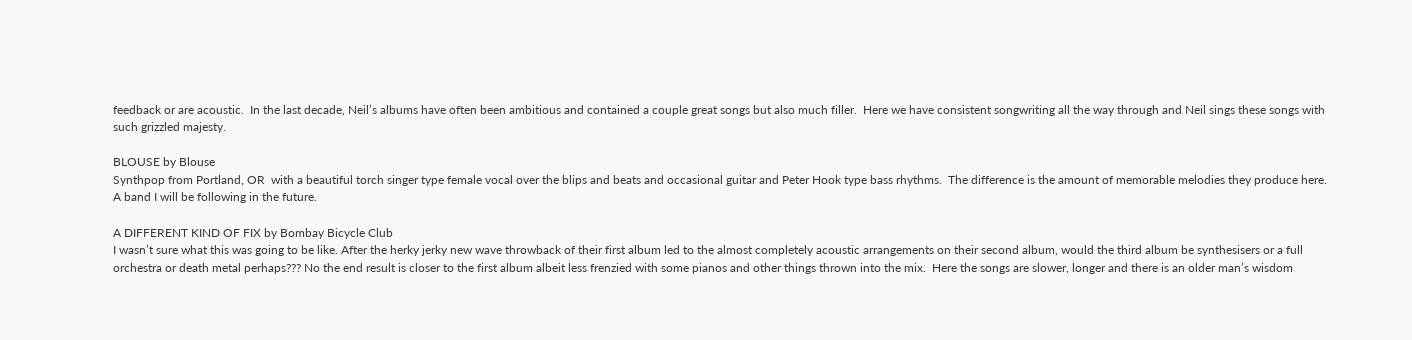feedback or are acoustic.  In the last decade, Neil’s albums have often been ambitious and contained a couple great songs but also much filler.  Here we have consistent songwriting all the way through and Neil sings these songs with such grizzled majesty.

BLOUSE by Blouse
Synthpop from Portland, OR  with a beautiful torch singer type female vocal over the blips and beats and occasional guitar and Peter Hook type bass rhythms.  The difference is the amount of memorable melodies they produce here.  A band I will be following in the future.

A DIFFERENT KIND OF FIX by Bombay Bicycle Club
I wasn’t sure what this was going to be like. After the herky jerky new wave throwback of their first album led to the almost completely acoustic arrangements on their second album, would the third album be synthesisers or a full orchestra or death metal perhaps??? No the end result is closer to the first album albeit less frenzied with some pianos and other things thrown into the mix.  Here the songs are slower, longer and there is an older man’s wisdom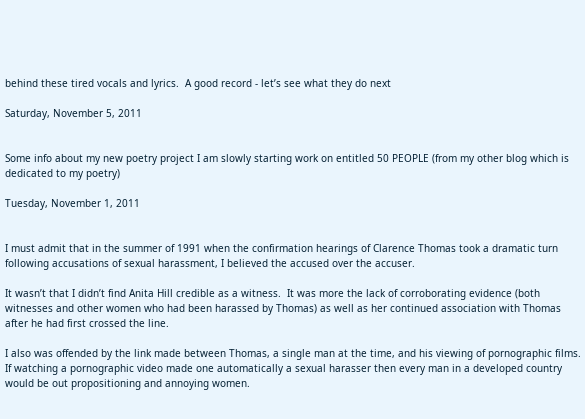behind these tired vocals and lyrics.  A good record - let’s see what they do next

Saturday, November 5, 2011


Some info about my new poetry project I am slowly starting work on entitled 50 PEOPLE (from my other blog which is dedicated to my poetry)

Tuesday, November 1, 2011


I must admit that in the summer of 1991 when the confirmation hearings of Clarence Thomas took a dramatic turn following accusations of sexual harassment, I believed the accused over the accuser.

It wasn’t that I didn’t find Anita Hill credible as a witness.  It was more the lack of corroborating evidence (both witnesses and other women who had been harassed by Thomas) as well as her continued association with Thomas after he had first crossed the line.

I also was offended by the link made between Thomas, a single man at the time, and his viewing of pornographic films.  If watching a pornographic video made one automatically a sexual harasser then every man in a developed country would be out propositioning and annoying women.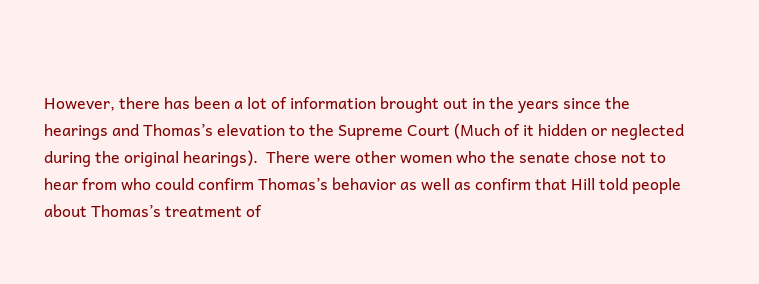However, there has been a lot of information brought out in the years since the hearings and Thomas’s elevation to the Supreme Court (Much of it hidden or neglected during the original hearings).  There were other women who the senate chose not to hear from who could confirm Thomas’s behavior as well as confirm that Hill told people about Thomas’s treatment of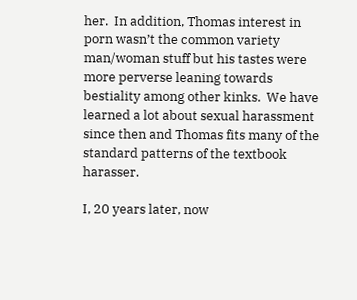her.  In addition, Thomas interest in porn wasn’t the common variety man/woman stuff but his tastes were more perverse leaning towards bestiality among other kinks.  We have learned a lot about sexual harassment since then and Thomas fits many of the standard patterns of the textbook harasser.

I, 20 years later, now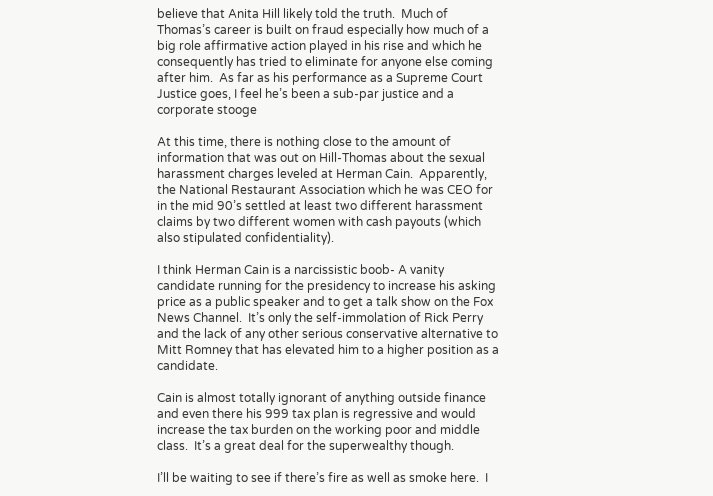believe that Anita Hill likely told the truth.  Much of Thomas’s career is built on fraud especially how much of a big role affirmative action played in his rise and which he consequently has tried to eliminate for anyone else coming after him.  As far as his performance as a Supreme Court Justice goes, I feel he’s been a sub-par justice and a corporate stooge

At this time, there is nothing close to the amount of information that was out on Hill-Thomas about the sexual harassment charges leveled at Herman Cain.  Apparently, the National Restaurant Association which he was CEO for in the mid 90’s settled at least two different harassment claims by two different women with cash payouts (which also stipulated confidentiality).

I think Herman Cain is a narcissistic boob- A vanity candidate running for the presidency to increase his asking price as a public speaker and to get a talk show on the Fox News Channel.  It’s only the self-immolation of Rick Perry and the lack of any other serious conservative alternative to Mitt Romney that has elevated him to a higher position as a candidate.

Cain is almost totally ignorant of anything outside finance and even there his 999 tax plan is regressive and would increase the tax burden on the working poor and middle class.  It’s a great deal for the superwealthy though.

I’ll be waiting to see if there’s fire as well as smoke here.  I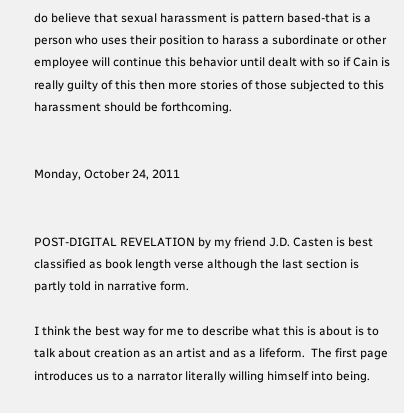do believe that sexual harassment is pattern based-that is a person who uses their position to harass a subordinate or other employee will continue this behavior until dealt with so if Cain is really guilty of this then more stories of those subjected to this harassment should be forthcoming.


Monday, October 24, 2011


POST-DIGITAL REVELATION by my friend J.D. Casten is best classified as book length verse although the last section is partly told in narrative form.

I think the best way for me to describe what this is about is to talk about creation as an artist and as a lifeform.  The first page introduces us to a narrator literally willing himself into being.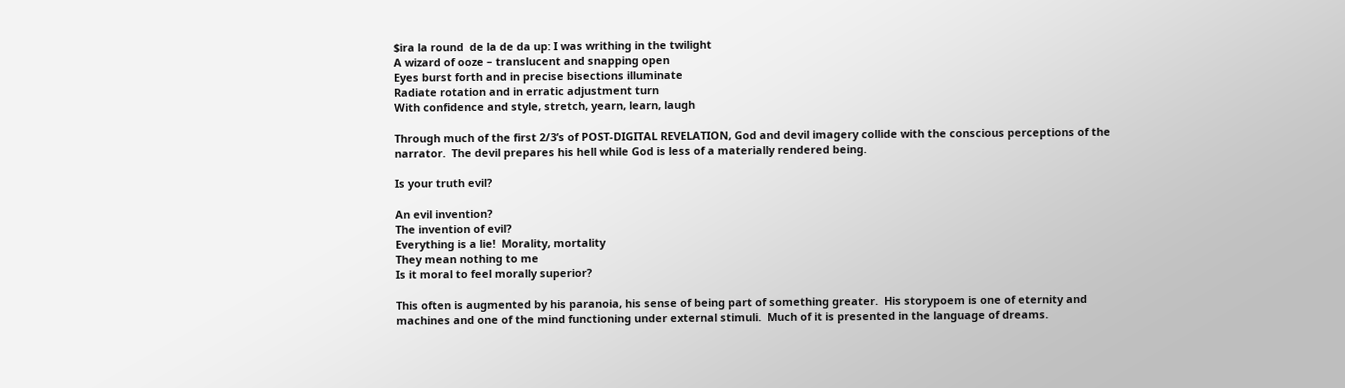$ira la round  de la de da up: I was writhing in the twilight
A wizard of ooze – translucent and snapping open
Eyes burst forth and in precise bisections illuminate
Radiate rotation and in erratic adjustment turn
With confidence and style, stretch, yearn, learn, laugh

Through much of the first 2/3’s of POST-DIGITAL REVELATION, God and devil imagery collide with the conscious perceptions of the narrator.  The devil prepares his hell while God is less of a materially rendered being.

Is your truth evil?

An evil invention?
The invention of evil?
Everything is a lie!  Morality, mortality
They mean nothing to me
Is it moral to feel morally superior?

This often is augmented by his paranoia, his sense of being part of something greater.  His storypoem is one of eternity and machines and one of the mind functioning under external stimuli.  Much of it is presented in the language of dreams.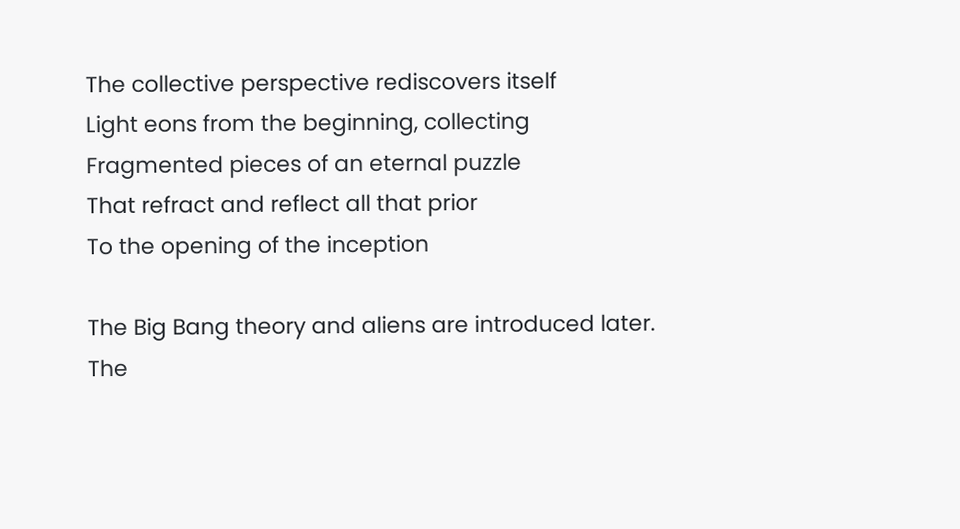The collective perspective rediscovers itself
Light eons from the beginning, collecting
Fragmented pieces of an eternal puzzle
That refract and reflect all that prior
To the opening of the inception

The Big Bang theory and aliens are introduced later.  The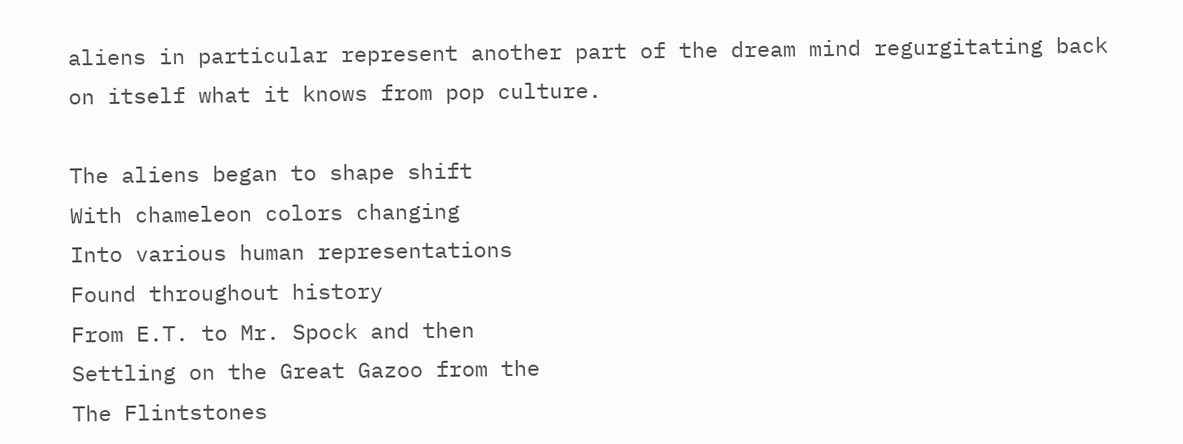aliens in particular represent another part of the dream mind regurgitating back on itself what it knows from pop culture.

The aliens began to shape shift
With chameleon colors changing
Into various human representations
Found throughout history
From E.T. to Mr. Spock and then
Settling on the Great Gazoo from the
The Flintstones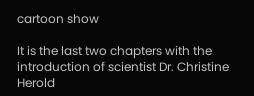cartoon show

It is the last two chapters with the introduction of scientist Dr. Christine Herold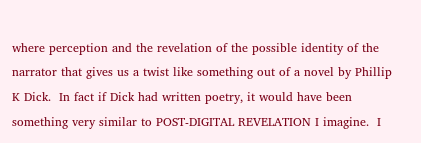where perception and the revelation of the possible identity of the narrator that gives us a twist like something out of a novel by Phillip K Dick.  In fact if Dick had written poetry, it would have been something very similar to POST-DIGITAL REVELATION I imagine.  I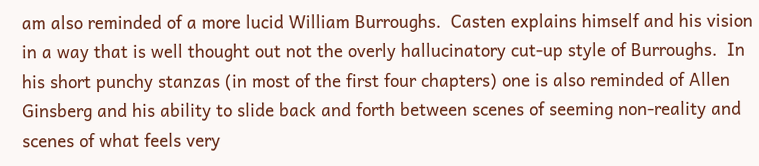am also reminded of a more lucid William Burroughs.  Casten explains himself and his vision in a way that is well thought out not the overly hallucinatory cut-up style of Burroughs.  In his short punchy stanzas (in most of the first four chapters) one is also reminded of Allen Ginsberg and his ability to slide back and forth between scenes of seeming non-reality and scenes of what feels very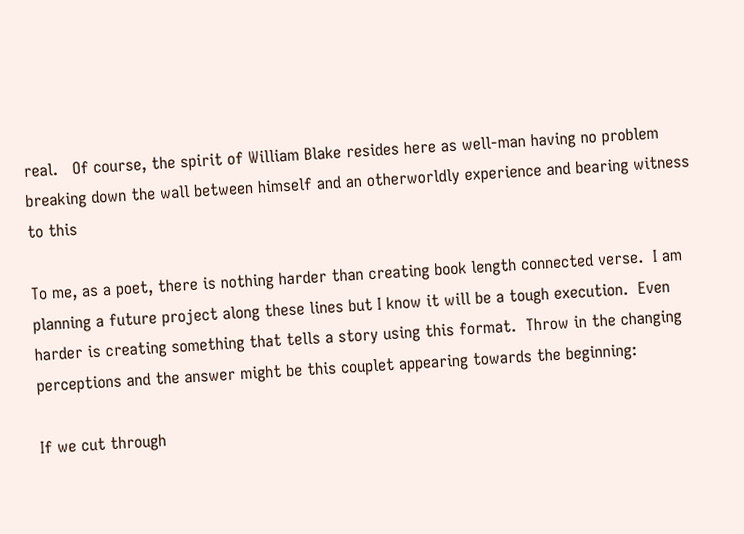real.   Of course, the spirit of William Blake resides here as well-man having no problem breaking down the wall between himself and an otherworldly experience and bearing witness to this

To me, as a poet, there is nothing harder than creating book length connected verse.  I am planning a future project along these lines but I know it will be a tough execution.  Even harder is creating something that tells a story using this format.  Throw in the changing perceptions and the answer might be this couplet appearing towards the beginning:

If we cut through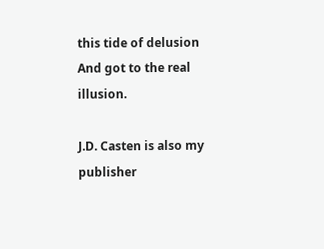this tide of delusion
And got to the real illusion.

J.D. Casten is also my publisher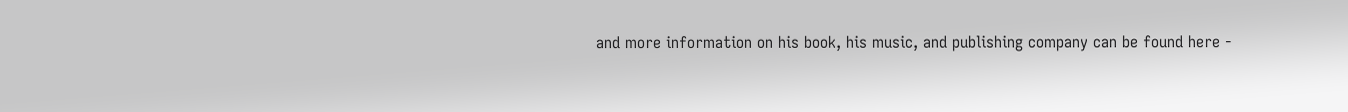and more information on his book, his music, and publishing company can be found here -